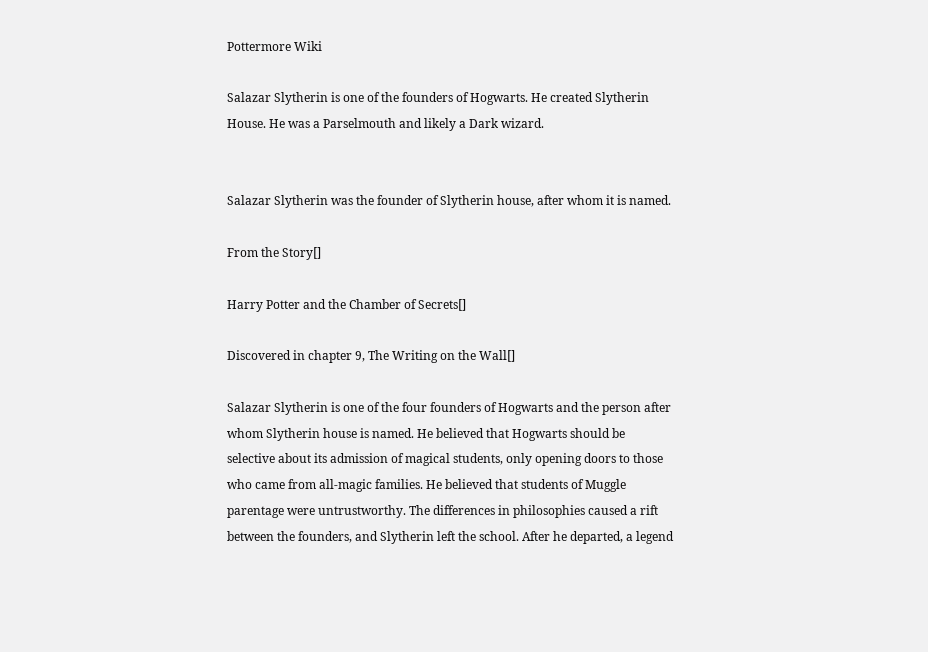Pottermore Wiki

Salazar Slytherin is one of the founders of Hogwarts. He created Slytherin House. He was a Parselmouth and likely a Dark wizard.


Salazar Slytherin was the founder of Slytherin house, after whom it is named.

From the Story[]

Harry Potter and the Chamber of Secrets[]

Discovered in chapter 9, The Writing on the Wall[]

Salazar Slytherin is one of the four founders of Hogwarts and the person after whom Slytherin house is named. He believed that Hogwarts should be selective about its admission of magical students, only opening doors to those who came from all-magic families. He believed that students of Muggle parentage were untrustworthy. The differences in philosophies caused a rift between the founders, and Slytherin left the school. After he departed, a legend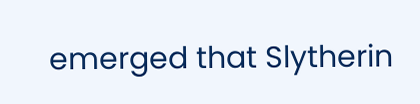emerged that Slytherin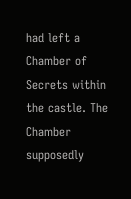had left a Chamber of Secrets within the castle. The Chamber supposedly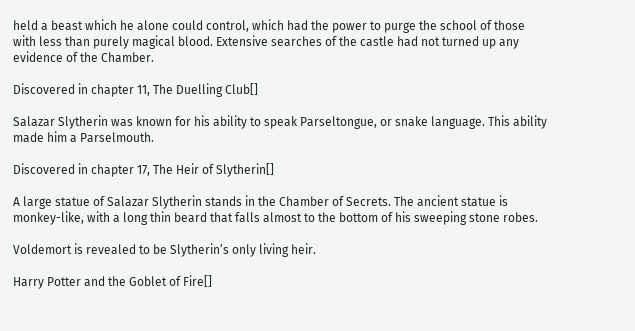held a beast which he alone could control, which had the power to purge the school of those with less than purely magical blood. Extensive searches of the castle had not turned up any evidence of the Chamber.

Discovered in chapter 11, The Duelling Club[]

Salazar Slytherin was known for his ability to speak Parseltongue, or snake language. This ability made him a Parselmouth.

Discovered in chapter 17, The Heir of Slytherin[]

A large statue of Salazar Slytherin stands in the Chamber of Secrets. The ancient statue is monkey-like, with a long thin beard that falls almost to the bottom of his sweeping stone robes.

Voldemort is revealed to be Slytherin’s only living heir.

Harry Potter and the Goblet of Fire[]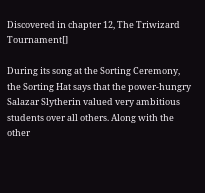Discovered in chapter 12, The Triwizard Tournament[]

During its song at the Sorting Ceremony, the Sorting Hat says that the power-hungry Salazar Slytherin valued very ambitious students over all others. Along with the other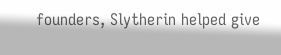founders, Slytherin helped give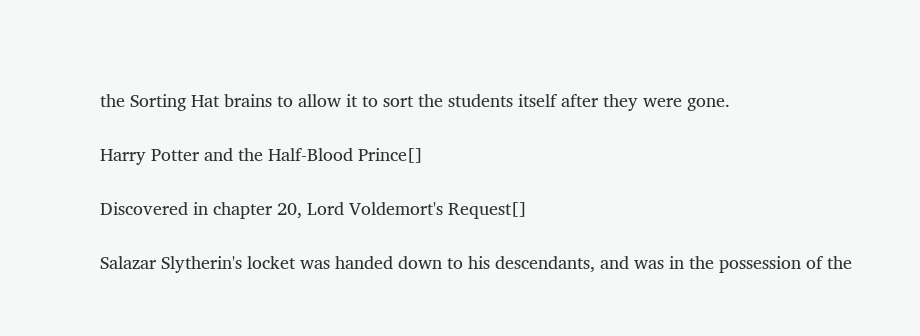the Sorting Hat brains to allow it to sort the students itself after they were gone.

Harry Potter and the Half-Blood Prince[]

Discovered in chapter 20, Lord Voldemort's Request[]

Salazar Slytherin's locket was handed down to his descendants, and was in the possession of the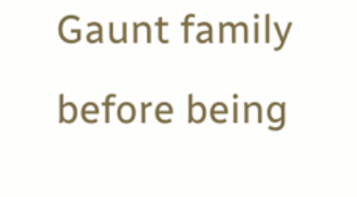Gaunt family before being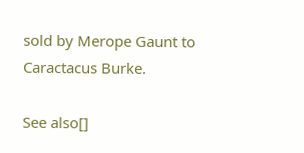sold by Merope Gaunt to Caractacus Burke.

See also[]